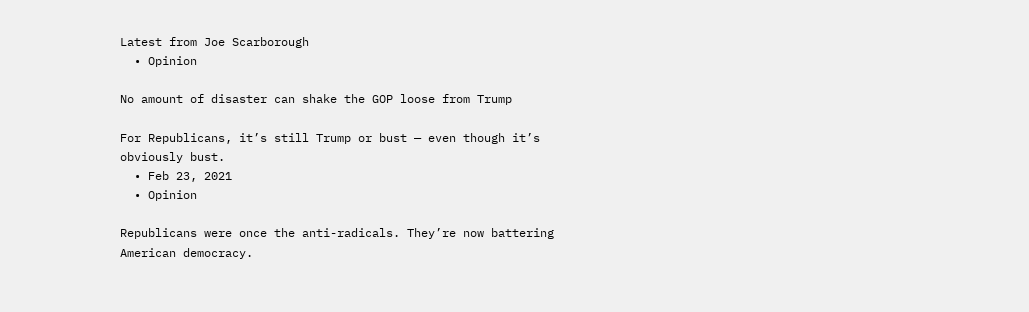Latest from Joe Scarborough
  • Opinion

No amount of disaster can shake the GOP loose from Trump

For Republicans, it’s still Trump or bust — even though it’s obviously bust.
  • Feb 23, 2021
  • Opinion

Republicans were once the anti-radicals. They’re now battering American democracy.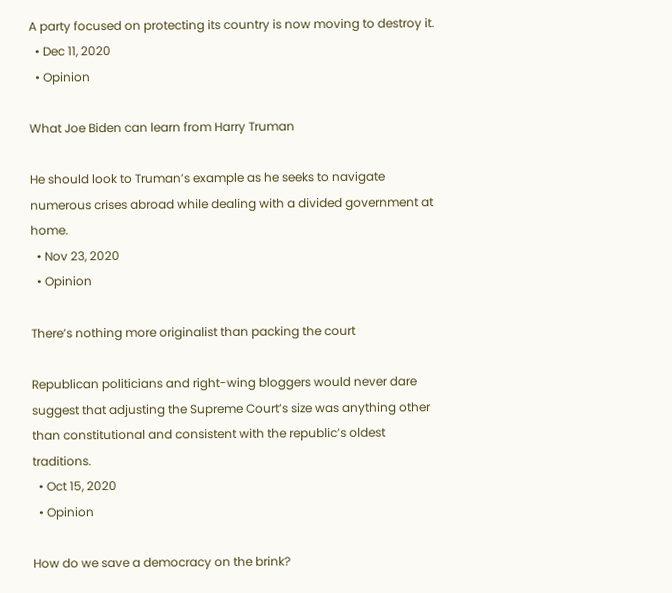A party focused on protecting its country is now moving to destroy it.
  • Dec 11, 2020
  • Opinion

What Joe Biden can learn from Harry Truman

He should look to Truman’s example as he seeks to navigate numerous crises abroad while dealing with a divided government at home.
  • Nov 23, 2020
  • Opinion

There’s nothing more originalist than packing the court

Republican politicians and right-wing bloggers would never dare suggest that adjusting the Supreme Court’s size was anything other than constitutional and consistent with the republic’s oldest traditions.
  • Oct 15, 2020
  • Opinion

How do we save a democracy on the brink?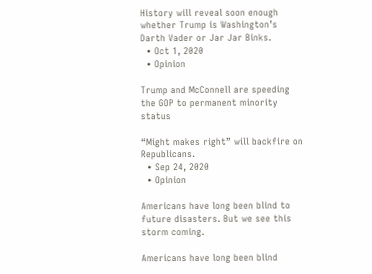History will reveal soon enough whether Trump is Washington’s Darth Vader or Jar Jar Binks.
  • Oct 1, 2020
  • Opinion

Trump and McConnell are speeding the GOP to permanent minority status

“Might makes right” will backfire on Republicans.
  • Sep 24, 2020
  • Opinion

Americans have long been blind to future disasters. But we see this storm coming.

Americans have long been blind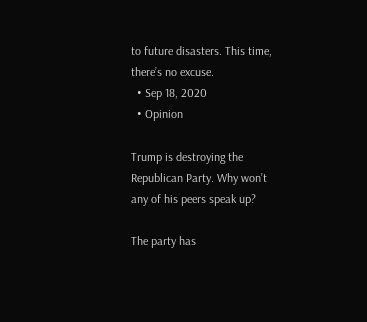to future disasters. This time, there’s no excuse.
  • Sep 18, 2020
  • Opinion

Trump is destroying the Republican Party. Why won’t any of his peers speak up?

The party has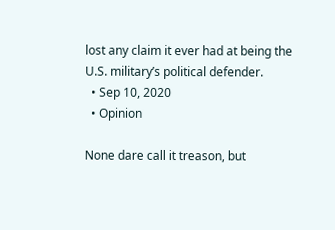lost any claim it ever had at being the U.S. military’s political defender.
  • Sep 10, 2020
  • Opinion

None dare call it treason, but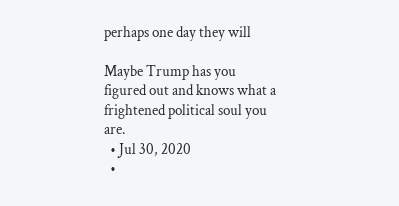perhaps one day they will

Maybe Trump has you figured out and knows what a frightened political soul you are.
  • Jul 30, 2020
  •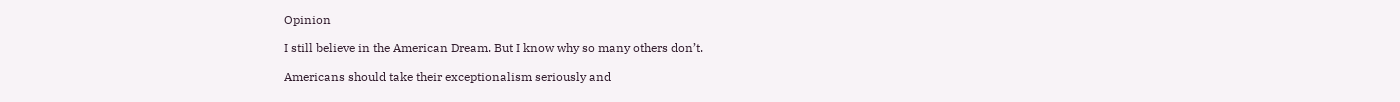Opinion

I still believe in the American Dream. But I know why so many others don’t.

Americans should take their exceptionalism seriously and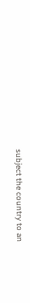subject the country to an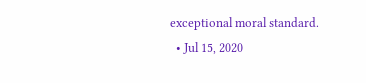exceptional moral standard.
  • Jul 15, 2020